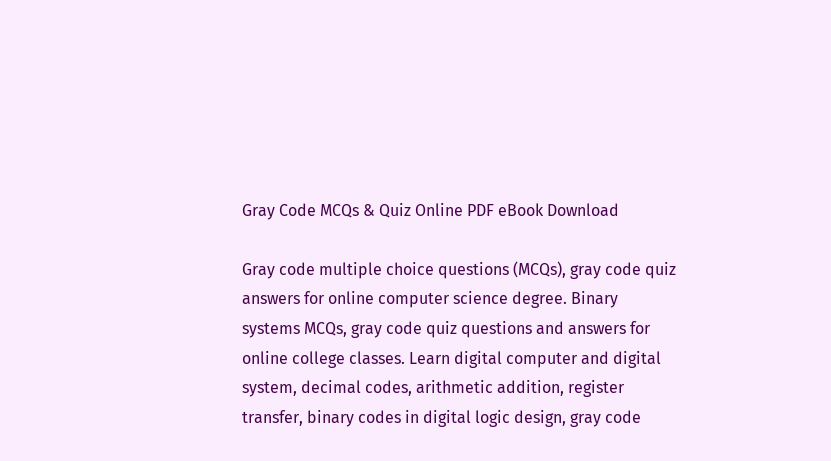Gray Code MCQs & Quiz Online PDF eBook Download

Gray code multiple choice questions (MCQs), gray code quiz answers for online computer science degree. Binary systems MCQs, gray code quiz questions and answers for online college classes. Learn digital computer and digital system, decimal codes, arithmetic addition, register transfer, binary codes in digital logic design, gray code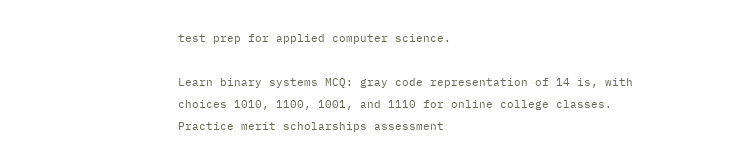test prep for applied computer science.

Learn binary systems MCQ: gray code representation of 14 is, with choices 1010, 1100, 1001, and 1110 for online college classes. Practice merit scholarships assessment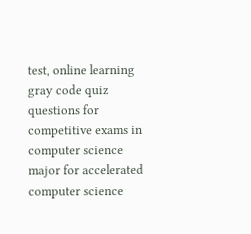test, online learning gray code quiz questions for competitive exams in computer science major for accelerated computer science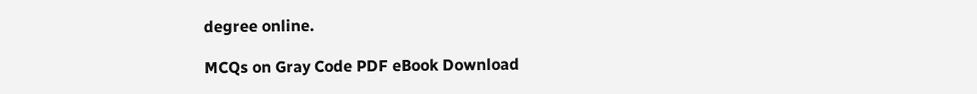degree online.

MCQs on Gray Code PDF eBook Download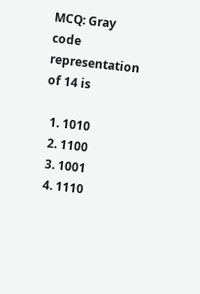MCQ: Gray code representation of 14 is

  1. 1010
  2. 1100
  3. 1001
  4. 1110